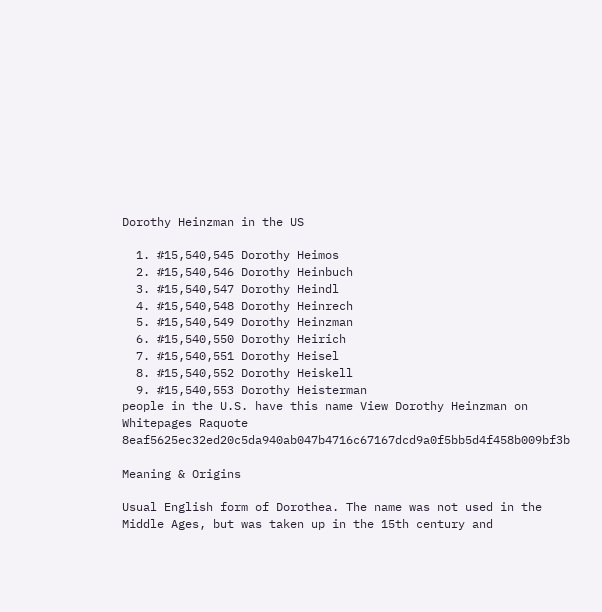Dorothy Heinzman in the US

  1. #15,540,545 Dorothy Heimos
  2. #15,540,546 Dorothy Heinbuch
  3. #15,540,547 Dorothy Heindl
  4. #15,540,548 Dorothy Heinrech
  5. #15,540,549 Dorothy Heinzman
  6. #15,540,550 Dorothy Heirich
  7. #15,540,551 Dorothy Heisel
  8. #15,540,552 Dorothy Heiskell
  9. #15,540,553 Dorothy Heisterman
people in the U.S. have this name View Dorothy Heinzman on Whitepages Raquote 8eaf5625ec32ed20c5da940ab047b4716c67167dcd9a0f5bb5d4f458b009bf3b

Meaning & Origins

Usual English form of Dorothea. The name was not used in the Middle Ages, but was taken up in the 15th century and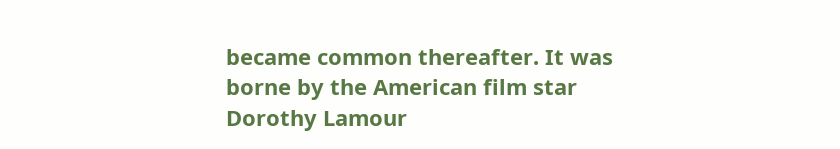became common thereafter. It was borne by the American film star Dorothy Lamour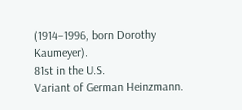(1914–1996, born Dorothy Kaumeyer).
81st in the U.S.
Variant of German Heinzmann.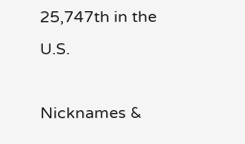25,747th in the U.S.

Nicknames &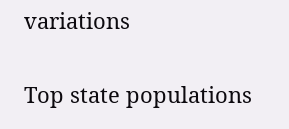variations

Top state populations